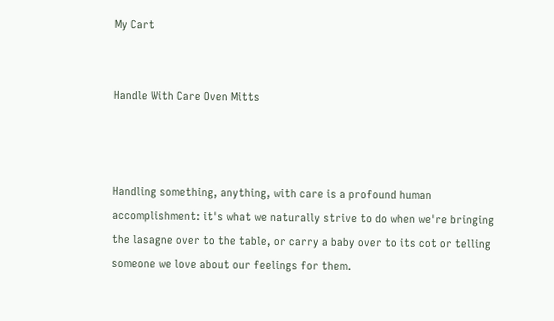My Cart


Handle With Care Oven Mitts



Handling something, anything, with care is a profound human accomplishment: it's what we naturally strive to do when we're bringing the lasagne over to the table, or carry a baby over to its cot or telling someone we love about our feelings for them.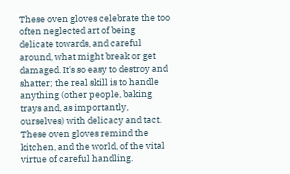These oven gloves celebrate the too often neglected art of being delicate towards, and careful around, what might break or get damaged. It's so easy to destroy and shatter; the real skill is to handle anything (other people, baking trays and, as importantly, ourselves) with delicacy and tact. These oven gloves remind the kitchen, and the world, of the vital virtue of careful handling.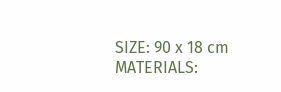SIZE: 90 x 18 cm
MATERIALS: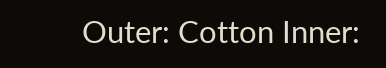Outer: Cotton Inner: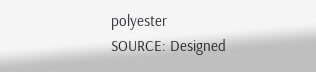polyester
SOURCE: Designed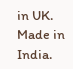in UK. Made in India.